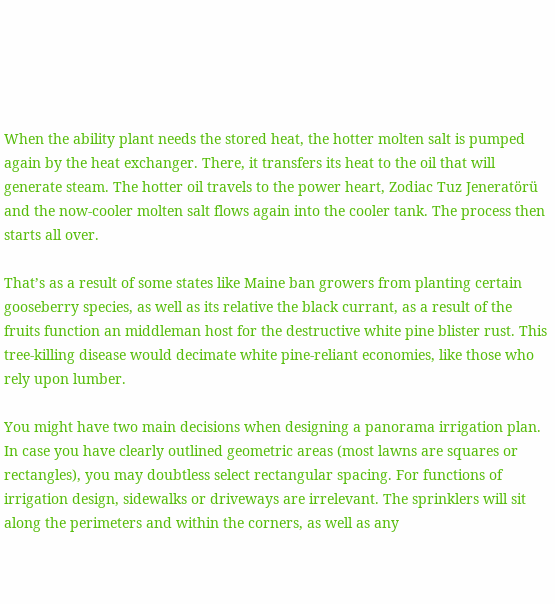When the ability plant needs the stored heat, the hotter molten salt is pumped again by the heat exchanger. There, it transfers its heat to the oil that will generate steam. The hotter oil travels to the power heart, Zodiac Tuz Jeneratörü and the now-cooler molten salt flows again into the cooler tank. The process then starts all over.

That’s as a result of some states like Maine ban growers from planting certain gooseberry species, as well as its relative the black currant, as a result of the fruits function an middleman host for the destructive white pine blister rust. This tree-killing disease would decimate white pine-reliant economies, like those who rely upon lumber.

You might have two main decisions when designing a panorama irrigation plan. In case you have clearly outlined geometric areas (most lawns are squares or rectangles), you may doubtless select rectangular spacing. For functions of irrigation design, sidewalks or driveways are irrelevant. The sprinklers will sit along the perimeters and within the corners, as well as any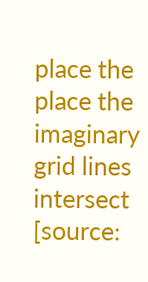place the place the imaginary grid lines intersect [source: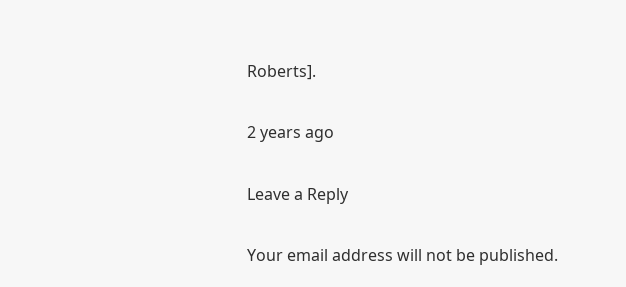Roberts].

2 years ago

Leave a Reply

Your email address will not be published.